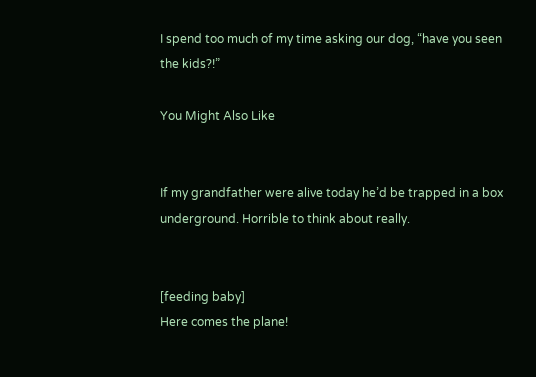I spend too much of my time asking our dog, “have you seen the kids?!”

You Might Also Like


If my grandfather were alive today he’d be trapped in a box underground. Horrible to think about really.


[feeding baby]
Here comes the plane!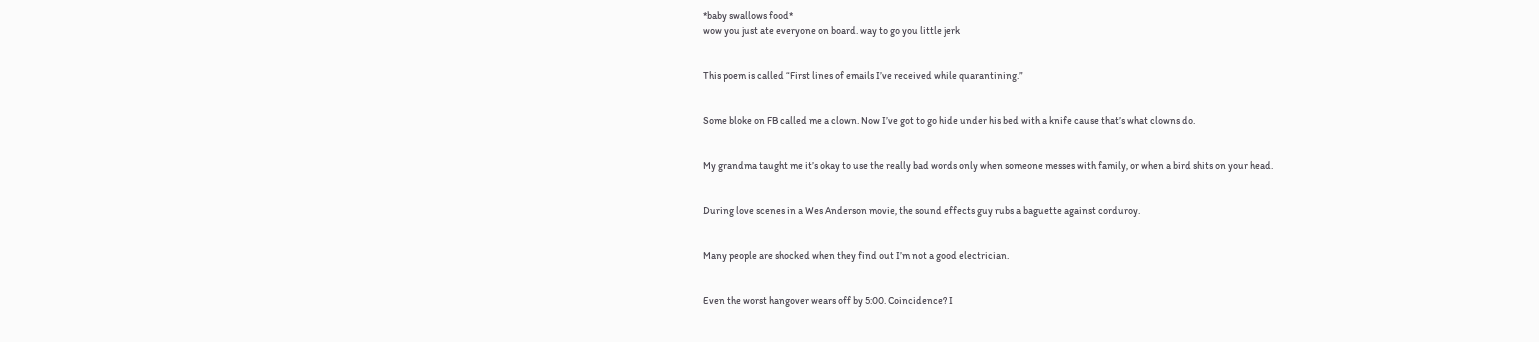*baby swallows food*
wow you just ate everyone on board. way to go you little jerk


This poem is called “First lines of emails I’ve received while quarantining.”


Some bloke on FB called me a clown. Now I’ve got to go hide under his bed with a knife cause that’s what clowns do.


My grandma taught me it’s okay to use the really bad words only when someone messes with family, or when a bird shits on your head.


During love scenes in a Wes Anderson movie, the sound effects guy rubs a baguette against corduroy.


Many people are shocked when they find out I’m not a good electrician.


Even the worst hangover wears off by 5:00. Coincidence? I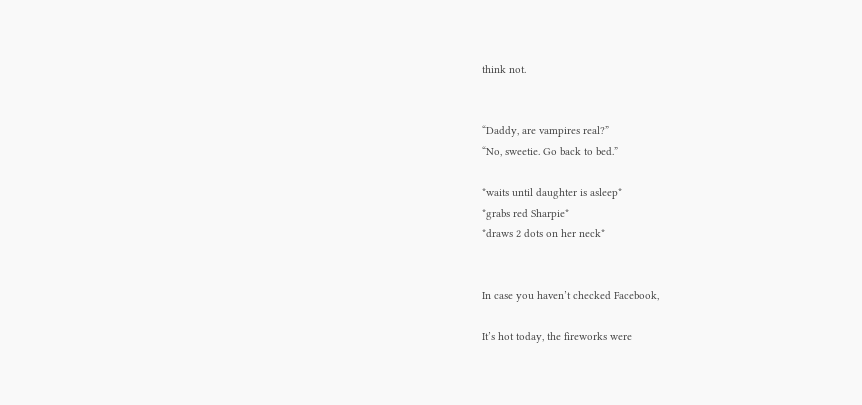think not.


“Daddy, are vampires real?”
“No, sweetie. Go back to bed.”

*waits until daughter is asleep*
*grabs red Sharpie*
*draws 2 dots on her neck*


In case you haven’t checked Facebook,

It’s hot today, the fireworks were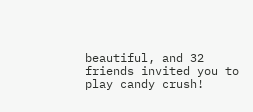beautiful, and 32 friends invited you to play candy crush!